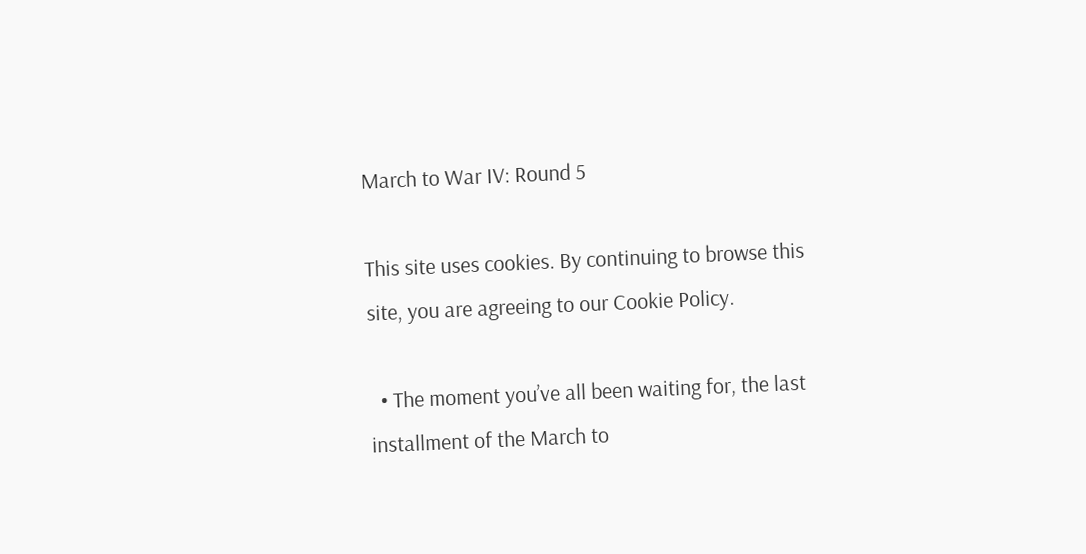March to War IV: Round 5

This site uses cookies. By continuing to browse this site, you are agreeing to our Cookie Policy.

  • The moment you’ve all been waiting for, the last installment of the March to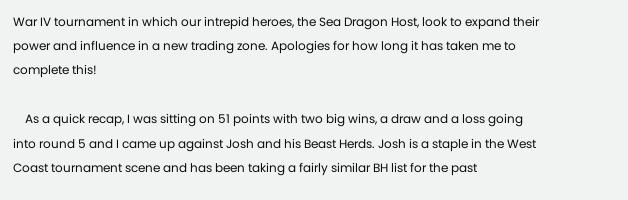War IV tournament in which our intrepid heroes, the Sea Dragon Host, look to expand their power and influence in a new trading zone. Apologies for how long it has taken me to complete this!

    As a quick recap, I was sitting on 51 points with two big wins, a draw and a loss going into round 5 and I came up against Josh and his Beast Herds. Josh is a staple in the West Coast tournament scene and has been taking a fairly similar BH list for the past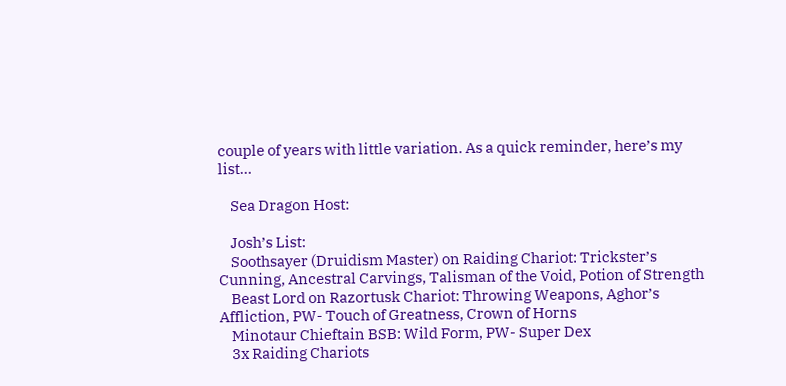couple of years with little variation. As a quick reminder, here’s my list…

    Sea Dragon Host:

    Josh’s List:
    Soothsayer (Druidism Master) on Raiding Chariot: Trickster’s Cunning, Ancestral Carvings, Talisman of the Void, Potion of Strength
    Beast Lord on Razortusk Chariot: Throwing Weapons, Aghor’s Affliction, PW- Touch of Greatness, Crown of Horns
    Minotaur Chieftain BSB: Wild Form, PW- Super Dex
    3x Raiding Chariots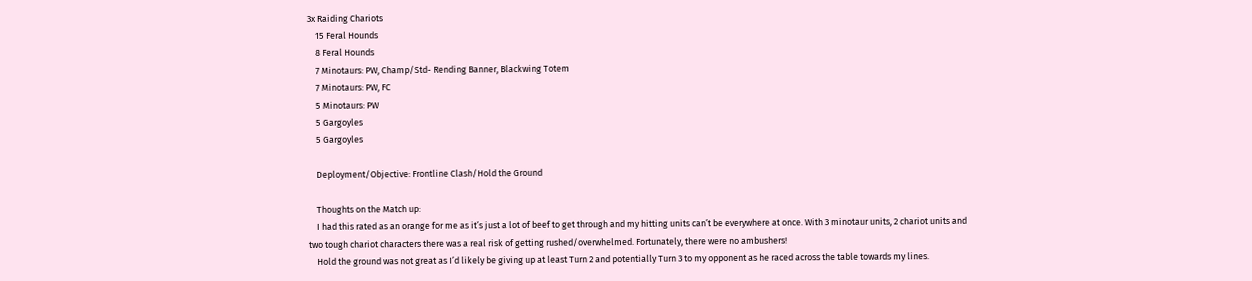3x Raiding Chariots
    15 Feral Hounds
    8 Feral Hounds
    7 Minotaurs: PW, Champ/Std- Rending Banner, Blackwing Totem
    7 Minotaurs: PW, FC
    5 Minotaurs: PW
    5 Gargoyles
    5 Gargoyles

    Deployment/Objective: Frontline Clash/Hold the Ground

    Thoughts on the Match up:
    I had this rated as an orange for me as it’s just a lot of beef to get through and my hitting units can’t be everywhere at once. With 3 minotaur units, 2 chariot units and two tough chariot characters there was a real risk of getting rushed/overwhelmed. Fortunately, there were no ambushers!
    Hold the ground was not great as I’d likely be giving up at least Turn 2 and potentially Turn 3 to my opponent as he raced across the table towards my lines.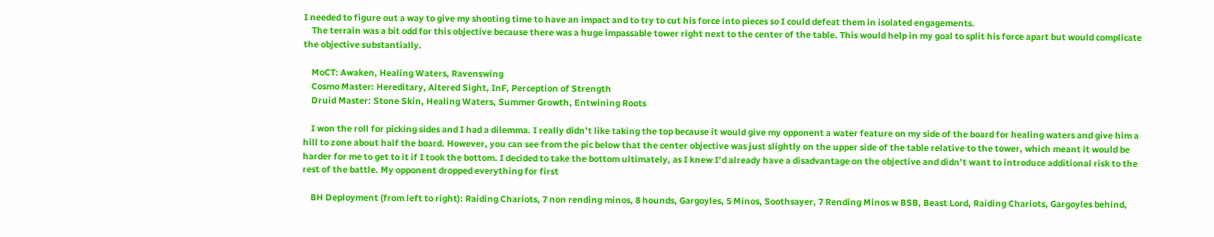I needed to figure out a way to give my shooting time to have an impact and to try to cut his force into pieces so I could defeat them in isolated engagements.
    The terrain was a bit odd for this objective because there was a huge impassable tower right next to the center of the table. This would help in my goal to split his force apart but would complicate the objective substantially.

    MoCT: Awaken, Healing Waters, Ravenswing
    Cosmo Master: Hereditary, Altered Sight, InF, Perception of Strength
    Druid Master: Stone Skin, Healing Waters, Summer Growth, Entwining Roots

    I won the roll for picking sides and I had a dilemma. I really didn’t like taking the top because it would give my opponent a water feature on my side of the board for healing waters and give him a hill to zone about half the board. However, you can see from the pic below that the center objective was just slightly on the upper side of the table relative to the tower, which meant it would be harder for me to get to it if I took the bottom. I decided to take the bottom ultimately, as I knew I’d already have a disadvantage on the objective and didn’t want to introduce additional risk to the rest of the battle. My opponent dropped everything for first

    BH Deployment (from left to right): Raiding Chariots, 7 non rending minos, 8 hounds, Gargoyles, 5 Minos, Soothsayer, 7 Rending Minos w BSB, Beast Lord, Raiding Chariots, Gargoyles behind,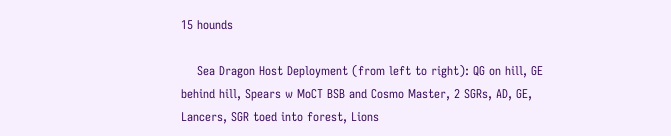15 hounds

    Sea Dragon Host Deployment (from left to right): QG on hill, GE behind hill, Spears w MoCT BSB and Cosmo Master, 2 SGRs, AD, GE, Lancers, SGR toed into forest, Lions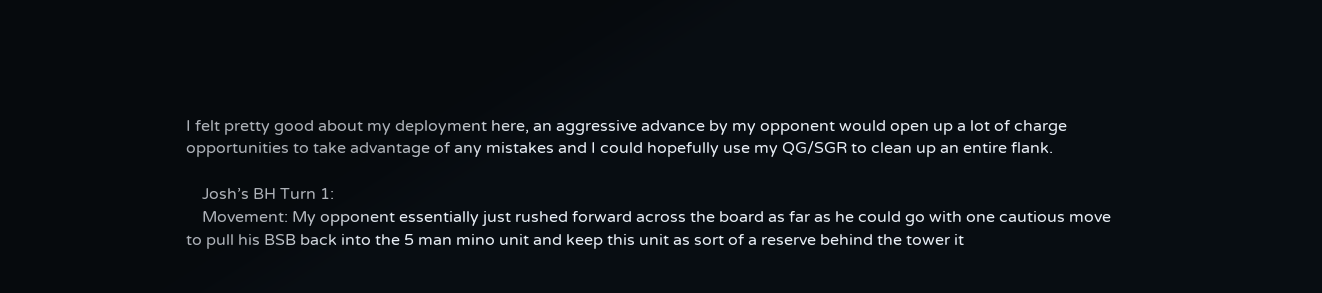I felt pretty good about my deployment here, an aggressive advance by my opponent would open up a lot of charge opportunities to take advantage of any mistakes and I could hopefully use my QG/SGR to clean up an entire flank.

    Josh’s BH Turn 1:
    Movement: My opponent essentially just rushed forward across the board as far as he could go with one cautious move to pull his BSB back into the 5 man mino unit and keep this unit as sort of a reserve behind the tower it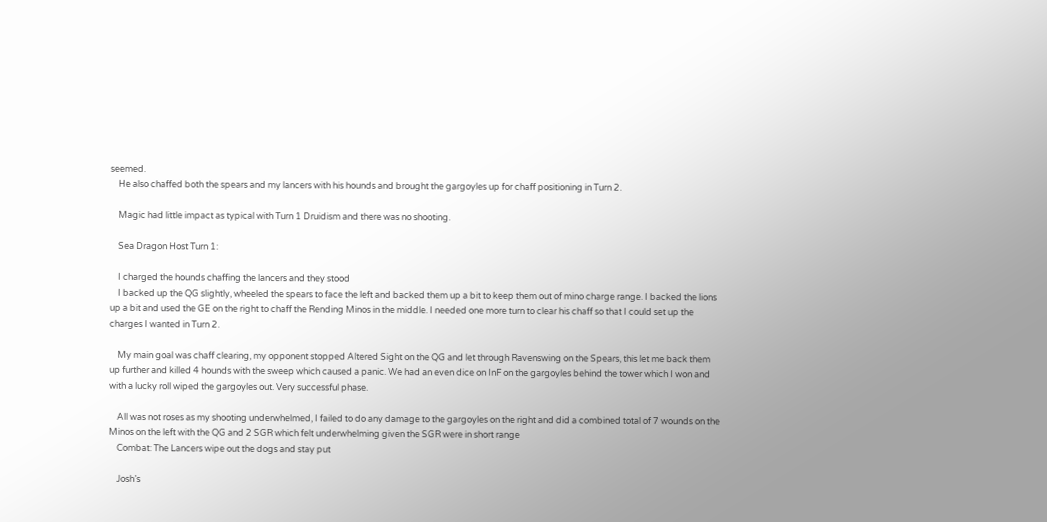seemed.
    He also chaffed both the spears and my lancers with his hounds and brought the gargoyles up for chaff positioning in Turn 2.

    Magic had little impact as typical with Turn 1 Druidism and there was no shooting.

    Sea Dragon Host Turn 1:

    I charged the hounds chaffing the lancers and they stood
    I backed up the QG slightly, wheeled the spears to face the left and backed them up a bit to keep them out of mino charge range. I backed the lions up a bit and used the GE on the right to chaff the Rending Minos in the middle. I needed one more turn to clear his chaff so that I could set up the charges I wanted in Turn 2.

    My main goal was chaff clearing, my opponent stopped Altered Sight on the QG and let through Ravenswing on the Spears, this let me back them up further and killed 4 hounds with the sweep which caused a panic. We had an even dice on InF on the gargoyles behind the tower which I won and with a lucky roll wiped the gargoyles out. Very successful phase.

    All was not roses as my shooting underwhelmed, I failed to do any damage to the gargoyles on the right and did a combined total of 7 wounds on the Minos on the left with the QG and 2 SGR which felt underwhelming given the SGR were in short range
    Combat: The Lancers wipe out the dogs and stay put

    Josh’s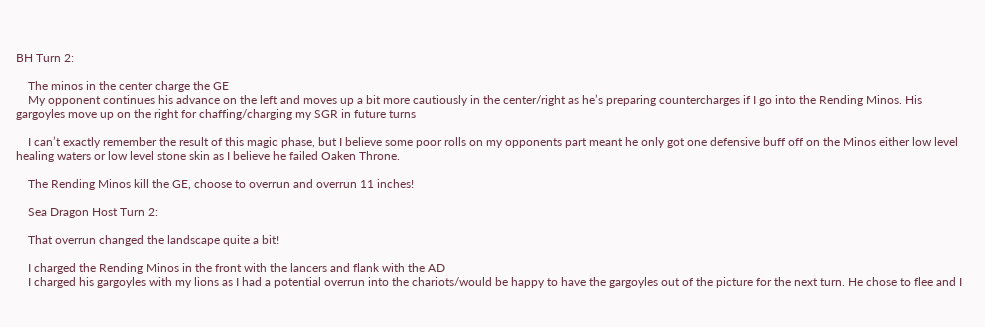BH Turn 2:

    The minos in the center charge the GE
    My opponent continues his advance on the left and moves up a bit more cautiously in the center/right as he’s preparing countercharges if I go into the Rending Minos. His gargoyles move up on the right for chaffing/charging my SGR in future turns

    I can’t exactly remember the result of this magic phase, but I believe some poor rolls on my opponents part meant he only got one defensive buff off on the Minos either low level healing waters or low level stone skin as I believe he failed Oaken Throne.

    The Rending Minos kill the GE, choose to overrun and overrun 11 inches!

    Sea Dragon Host Turn 2:

    That overrun changed the landscape quite a bit!

    I charged the Rending Minos in the front with the lancers and flank with the AD
    I charged his gargoyles with my lions as I had a potential overrun into the chariots/would be happy to have the gargoyles out of the picture for the next turn. He chose to flee and I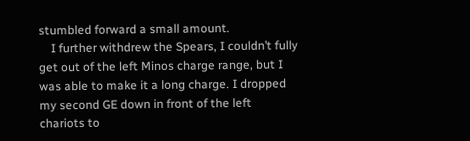stumbled forward a small amount.
    I further withdrew the Spears, I couldn’t fully get out of the left Minos charge range, but I was able to make it a long charge. I dropped my second GE down in front of the left chariots to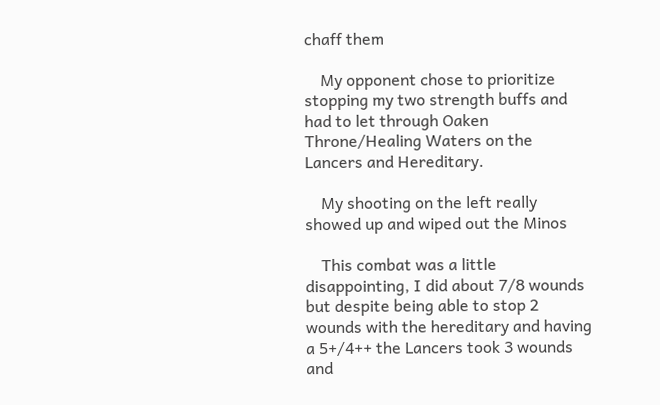chaff them

    My opponent chose to prioritize stopping my two strength buffs and had to let through Oaken Throne/Healing Waters on the Lancers and Hereditary.

    My shooting on the left really showed up and wiped out the Minos

    This combat was a little disappointing, I did about 7/8 wounds but despite being able to stop 2 wounds with the hereditary and having a 5+/4++ the Lancers took 3 wounds and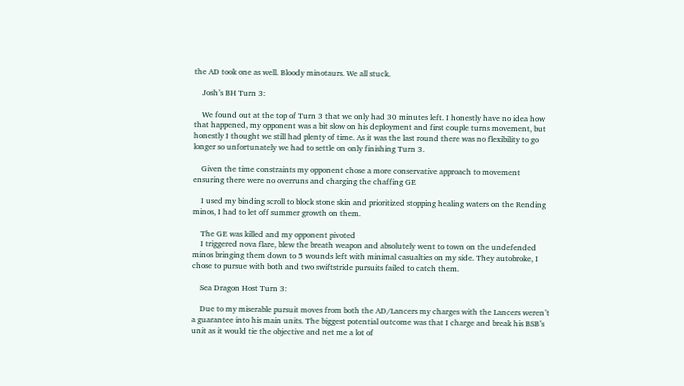the AD took one as well. Bloody minotaurs. We all stuck.

    Josh’s BH Turn 3:

    We found out at the top of Turn 3 that we only had 30 minutes left. I honestly have no idea how that happened, my opponent was a bit slow on his deployment and first couple turns movement, but honestly I thought we still had plenty of time. As it was the last round there was no flexibility to go longer so unfortunately we had to settle on only finishing Turn 3.

    Given the time constraints my opponent chose a more conservative approach to movement ensuring there were no overruns and charging the chaffing GE

    I used my binding scroll to block stone skin and prioritized stopping healing waters on the Rending minos, I had to let off summer growth on them.

    The GE was killed and my opponent pivoted
    I triggered nova flare, blew the breath weapon and absolutely went to town on the undefended minos bringing them down to 5 wounds left with minimal casualties on my side. They autobroke, I chose to pursue with both and two swiftstride pursuits failed to catch them.

    Sea Dragon Host Turn 3:

    Due to my miserable pursuit moves from both the AD/Lancers my charges with the Lancers weren’t a guarantee into his main units. The biggest potential outcome was that I charge and break his BSB’s unit as it would tie the objective and net me a lot of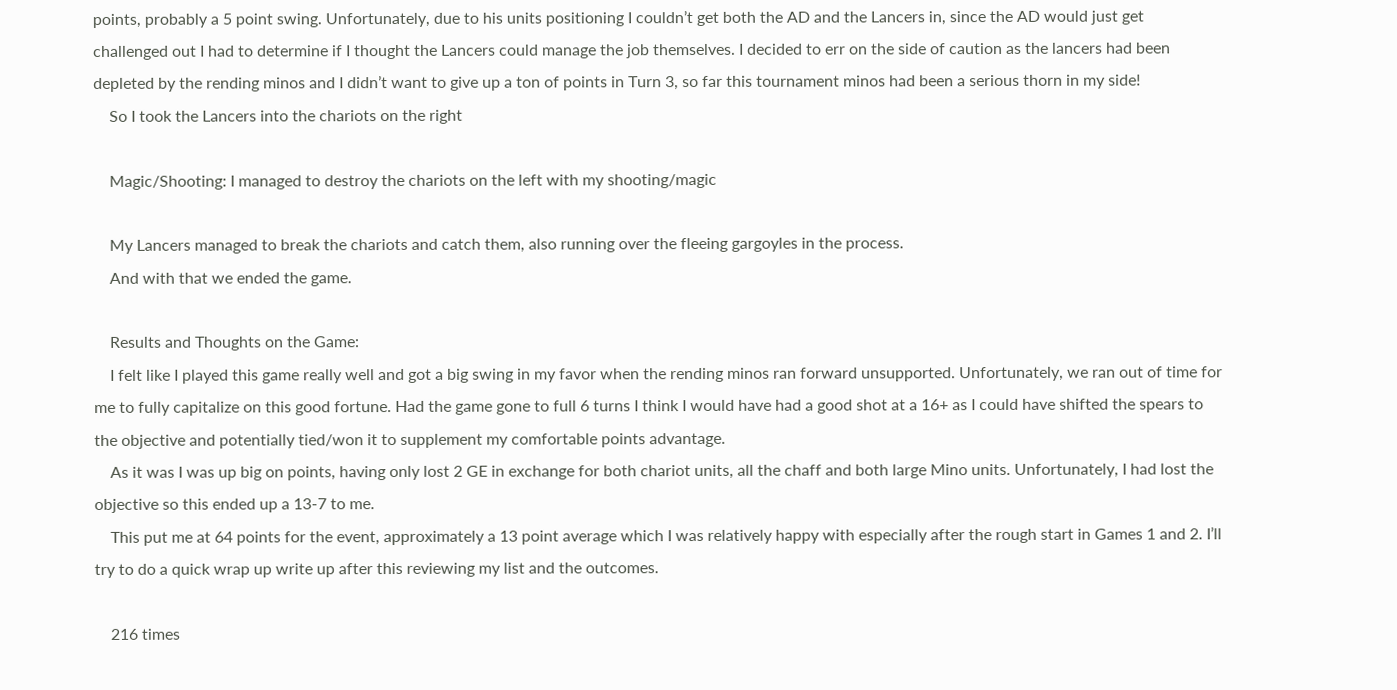points, probably a 5 point swing. Unfortunately, due to his units positioning I couldn’t get both the AD and the Lancers in, since the AD would just get challenged out I had to determine if I thought the Lancers could manage the job themselves. I decided to err on the side of caution as the lancers had been depleted by the rending minos and I didn’t want to give up a ton of points in Turn 3, so far this tournament minos had been a serious thorn in my side!
    So I took the Lancers into the chariots on the right

    Magic/Shooting: I managed to destroy the chariots on the left with my shooting/magic

    My Lancers managed to break the chariots and catch them, also running over the fleeing gargoyles in the process.
    And with that we ended the game.

    Results and Thoughts on the Game:
    I felt like I played this game really well and got a big swing in my favor when the rending minos ran forward unsupported. Unfortunately, we ran out of time for me to fully capitalize on this good fortune. Had the game gone to full 6 turns I think I would have had a good shot at a 16+ as I could have shifted the spears to the objective and potentially tied/won it to supplement my comfortable points advantage.
    As it was I was up big on points, having only lost 2 GE in exchange for both chariot units, all the chaff and both large Mino units. Unfortunately, I had lost the objective so this ended up a 13-7 to me.
    This put me at 64 points for the event, approximately a 13 point average which I was relatively happy with especially after the rough start in Games 1 and 2. I’ll try to do a quick wrap up write up after this reviewing my list and the outcomes.

    216 times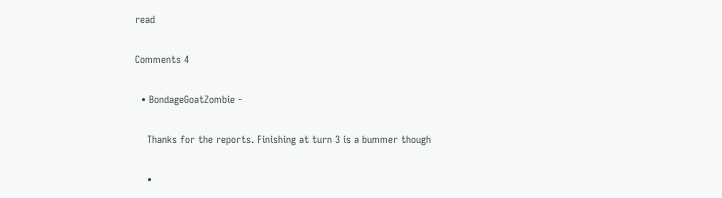read

Comments 4

  • BondageGoatZombie -

    Thanks for the reports. Finishing at turn 3 is a bummer though

    •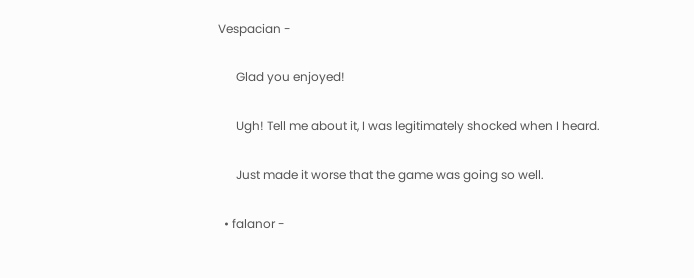Vespacian -

      Glad you enjoyed!

      Ugh! Tell me about it, I was legitimately shocked when I heard.

      Just made it worse that the game was going so well.

  • falanor -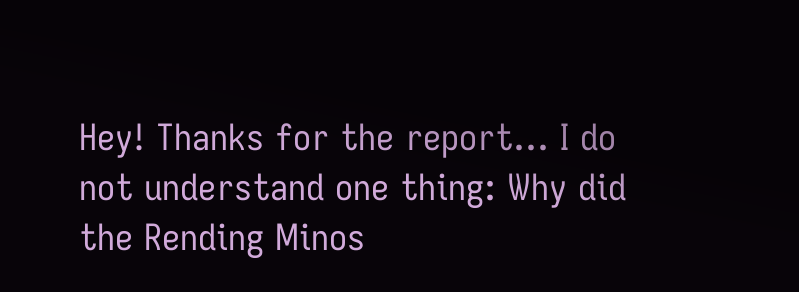Hey! Thanks for the report... I do not understand one thing: Why did the Rending Minos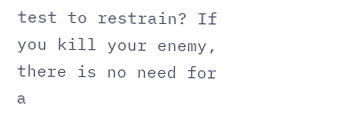test to restrain? If you kill your enemy, there is no need for a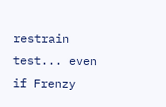restrain test... even if Frenzy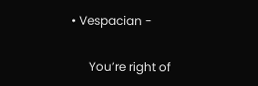• Vespacian -

      You’re right of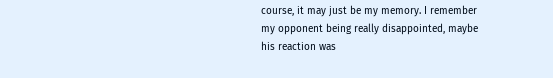course, it may just be my memory. I remember my opponent being really disappointed, maybe his reaction was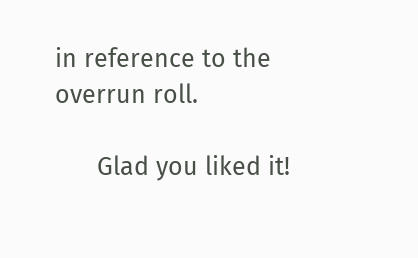in reference to the overrun roll.

      Glad you liked it!